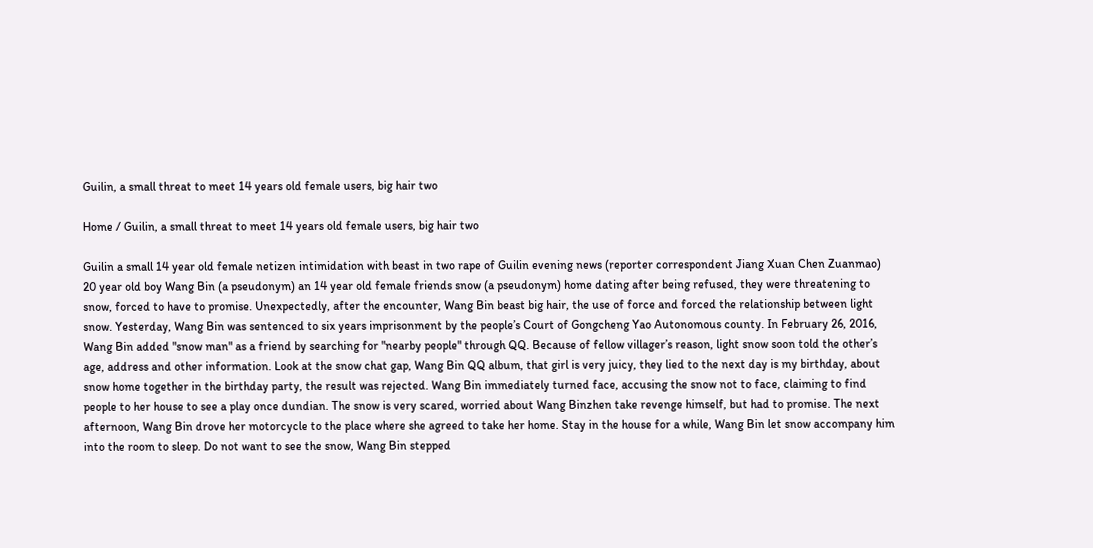Guilin, a small threat to meet 14 years old female users, big hair two

Home / Guilin, a small threat to meet 14 years old female users, big hair two

Guilin a small 14 year old female netizen intimidation with beast in two rape of Guilin evening news (reporter correspondent Jiang Xuan Chen Zuanmao) 20 year old boy Wang Bin (a pseudonym) an 14 year old female friends snow (a pseudonym) home dating after being refused, they were threatening to snow, forced to have to promise. Unexpectedly, after the encounter, Wang Bin beast big hair, the use of force and forced the relationship between light snow. Yesterday, Wang Bin was sentenced to six years imprisonment by the people’s Court of Gongcheng Yao Autonomous county. In February 26, 2016, Wang Bin added "snow man" as a friend by searching for "nearby people" through QQ. Because of fellow villager’s reason, light snow soon told the other’s age, address and other information. Look at the snow chat gap, Wang Bin QQ album, that girl is very juicy, they lied to the next day is my birthday, about snow home together in the birthday party, the result was rejected. Wang Bin immediately turned face, accusing the snow not to face, claiming to find people to her house to see a play once dundian. The snow is very scared, worried about Wang Binzhen take revenge himself, but had to promise. The next afternoon, Wang Bin drove her motorcycle to the place where she agreed to take her home. Stay in the house for a while, Wang Bin let snow accompany him into the room to sleep. Do not want to see the snow, Wang Bin stepped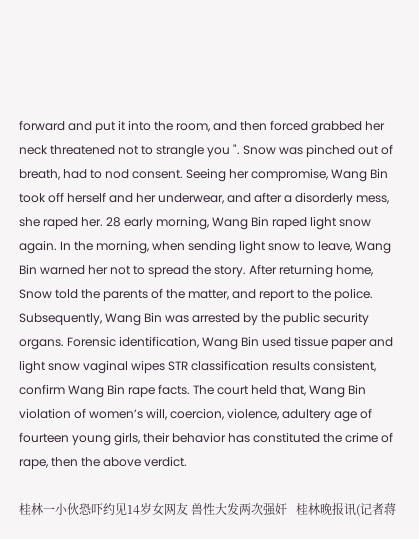forward and put it into the room, and then forced grabbed her neck threatened not to strangle you ". Snow was pinched out of breath, had to nod consent. Seeing her compromise, Wang Bin took off herself and her underwear, and after a disorderly mess, she raped her. 28 early morning, Wang Bin raped light snow again. In the morning, when sending light snow to leave, Wang Bin warned her not to spread the story. After returning home, Snow told the parents of the matter, and report to the police. Subsequently, Wang Bin was arrested by the public security organs. Forensic identification, Wang Bin used tissue paper and light snow vaginal wipes STR classification results consistent, confirm Wang Bin rape facts. The court held that, Wang Bin violation of women’s will, coercion, violence, adultery age of fourteen young girls, their behavior has constituted the crime of rape, then the above verdict.

桂林一小伙恐吓约见14岁女网友 兽性大发两次强奸   桂林晚报讯(记者蒋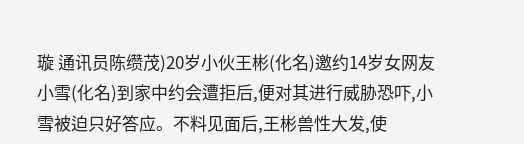璇 通讯员陈缵茂)20岁小伙王彬(化名)邀约14岁女网友小雪(化名)到家中约会遭拒后,便对其进行威胁恐吓,小雪被迫只好答应。不料见面后,王彬兽性大发,使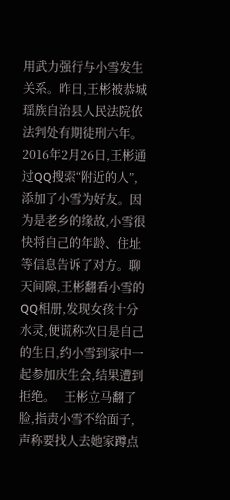用武力强行与小雪发生关系。昨日,王彬被恭城瑶族自治县人民法院依法判处有期徒刑六年。   2016年2月26日,王彬通过QQ搜索“附近的人”,添加了小雪为好友。因为是老乡的缘故,小雪很快将自己的年龄、住址等信息告诉了对方。聊天间隙,王彬翻看小雪的QQ相册,发现女孩十分水灵,便谎称次日是自己的生日,约小雪到家中一起参加庆生会,结果遭到拒绝。   王彬立马翻了脸,指责小雪不给面子,声称要找人去她家蹲点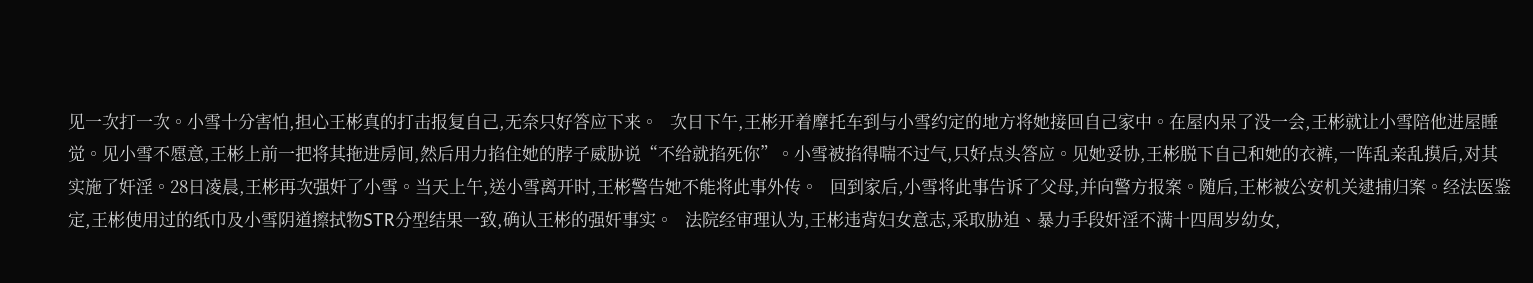见一次打一次。小雪十分害怕,担心王彬真的打击报复自己,无奈只好答应下来。   次日下午,王彬开着摩托车到与小雪约定的地方将她接回自己家中。在屋内呆了没一会,王彬就让小雪陪他进屋睡觉。见小雪不愿意,王彬上前一把将其拖进房间,然后用力掐住她的脖子威胁说“不给就掐死你”。小雪被掐得喘不过气,只好点头答应。见她妥协,王彬脱下自己和她的衣裤,一阵乱亲乱摸后,对其实施了奸淫。28日凌晨,王彬再次强奸了小雪。当天上午,送小雪离开时,王彬警告她不能将此事外传。   回到家后,小雪将此事告诉了父母,并向警方报案。随后,王彬被公安机关逮捕归案。经法医鉴定,王彬使用过的纸巾及小雪阴道擦拭物STR分型结果一致,确认王彬的强奸事实。   法院经审理认为,王彬违背妇女意志,采取胁迫、暴力手段奸淫不满十四周岁幼女,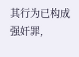其行为已构成强奸罪,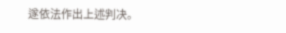遂依法作出上述判决。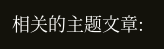相关的主题文章: